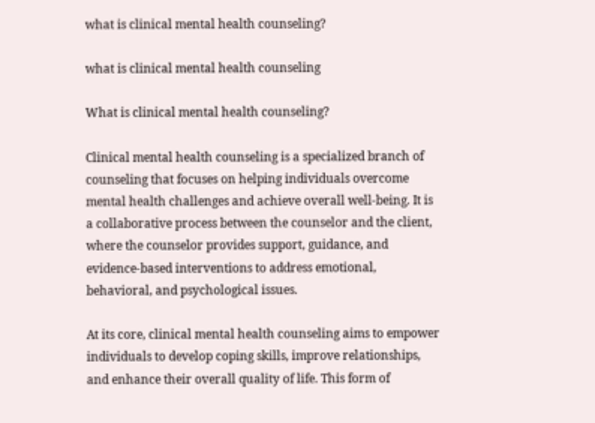what is clinical mental health counseling?

what is clinical mental health counseling

What is clinical mental health counseling?

Clinical mental health counseling is a specialized branch of counseling that focuses on helping individuals overcome mental health challenges and achieve overall well-being. It is a collaborative process between the counselor and the client, where the counselor provides support, guidance, and evidence-based interventions to address emotional, behavioral, and psychological issues.

At its core, clinical mental health counseling aims to empower individuals to develop coping skills, improve relationships, and enhance their overall quality of life. This form of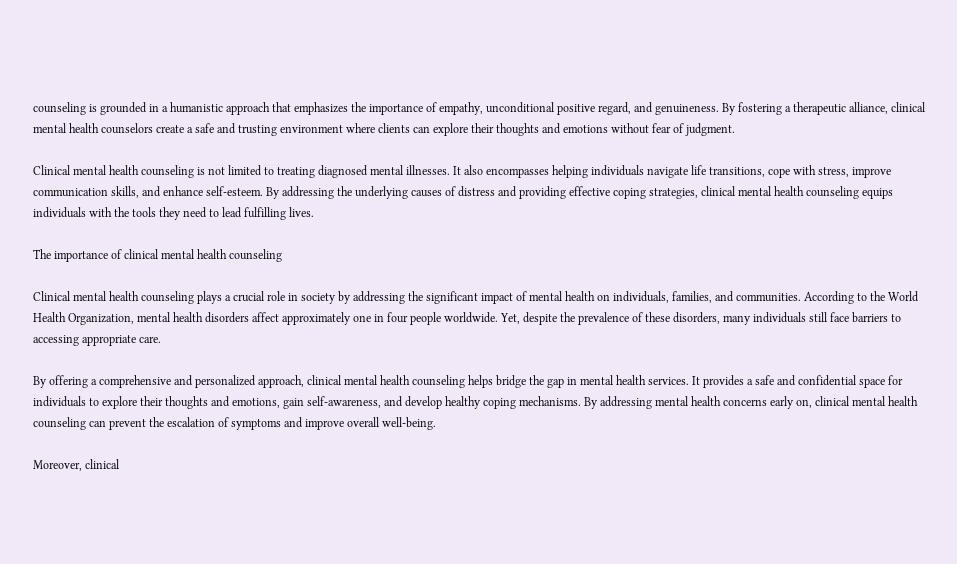counseling is grounded in a humanistic approach that emphasizes the importance of empathy, unconditional positive regard, and genuineness. By fostering a therapeutic alliance, clinical mental health counselors create a safe and trusting environment where clients can explore their thoughts and emotions without fear of judgment.

Clinical mental health counseling is not limited to treating diagnosed mental illnesses. It also encompasses helping individuals navigate life transitions, cope with stress, improve communication skills, and enhance self-esteem. By addressing the underlying causes of distress and providing effective coping strategies, clinical mental health counseling equips individuals with the tools they need to lead fulfilling lives.

The importance of clinical mental health counseling

Clinical mental health counseling plays a crucial role in society by addressing the significant impact of mental health on individuals, families, and communities. According to the World Health Organization, mental health disorders affect approximately one in four people worldwide. Yet, despite the prevalence of these disorders, many individuals still face barriers to accessing appropriate care.

By offering a comprehensive and personalized approach, clinical mental health counseling helps bridge the gap in mental health services. It provides a safe and confidential space for individuals to explore their thoughts and emotions, gain self-awareness, and develop healthy coping mechanisms. By addressing mental health concerns early on, clinical mental health counseling can prevent the escalation of symptoms and improve overall well-being.

Moreover, clinical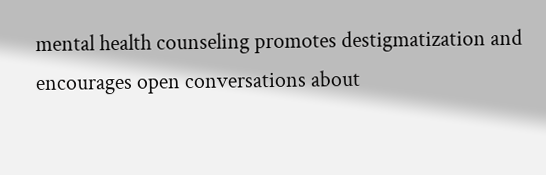mental health counseling promotes destigmatization and encourages open conversations about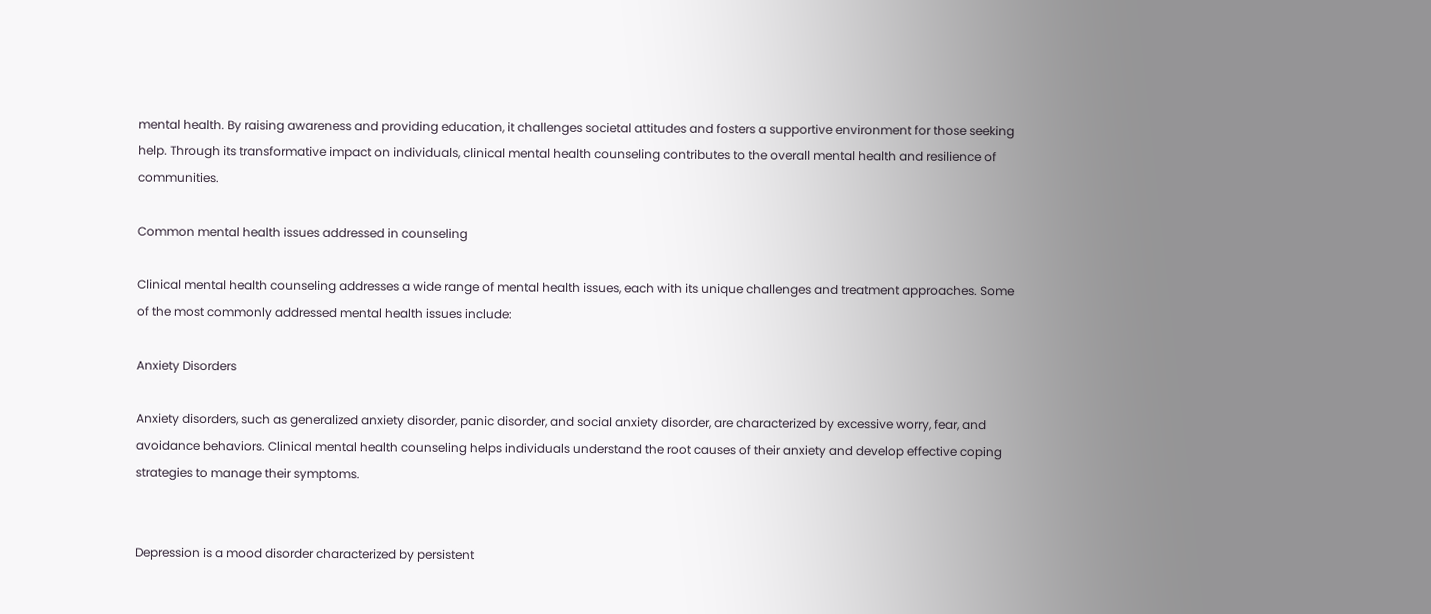mental health. By raising awareness and providing education, it challenges societal attitudes and fosters a supportive environment for those seeking help. Through its transformative impact on individuals, clinical mental health counseling contributes to the overall mental health and resilience of communities.

Common mental health issues addressed in counseling

Clinical mental health counseling addresses a wide range of mental health issues, each with its unique challenges and treatment approaches. Some of the most commonly addressed mental health issues include:

Anxiety Disorders

Anxiety disorders, such as generalized anxiety disorder, panic disorder, and social anxiety disorder, are characterized by excessive worry, fear, and avoidance behaviors. Clinical mental health counseling helps individuals understand the root causes of their anxiety and develop effective coping strategies to manage their symptoms.


Depression is a mood disorder characterized by persistent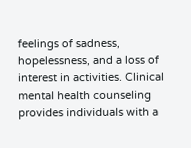feelings of sadness, hopelessness, and a loss of interest in activities. Clinical mental health counseling provides individuals with a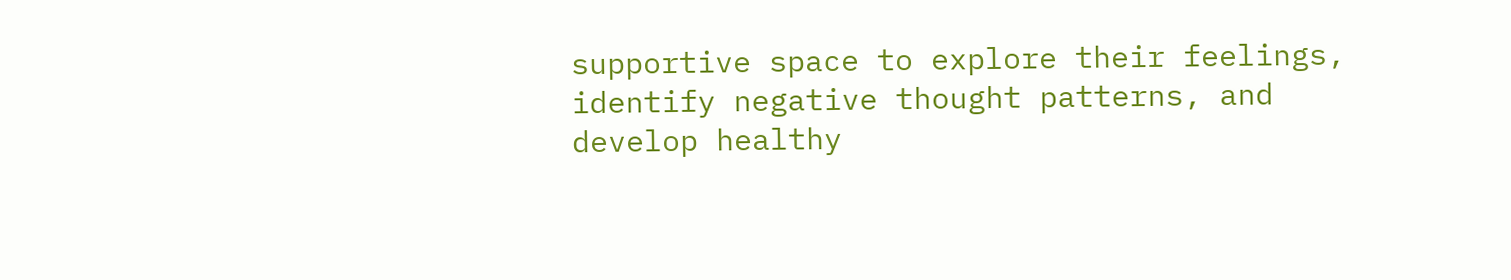supportive space to explore their feelings, identify negative thought patterns, and develop healthy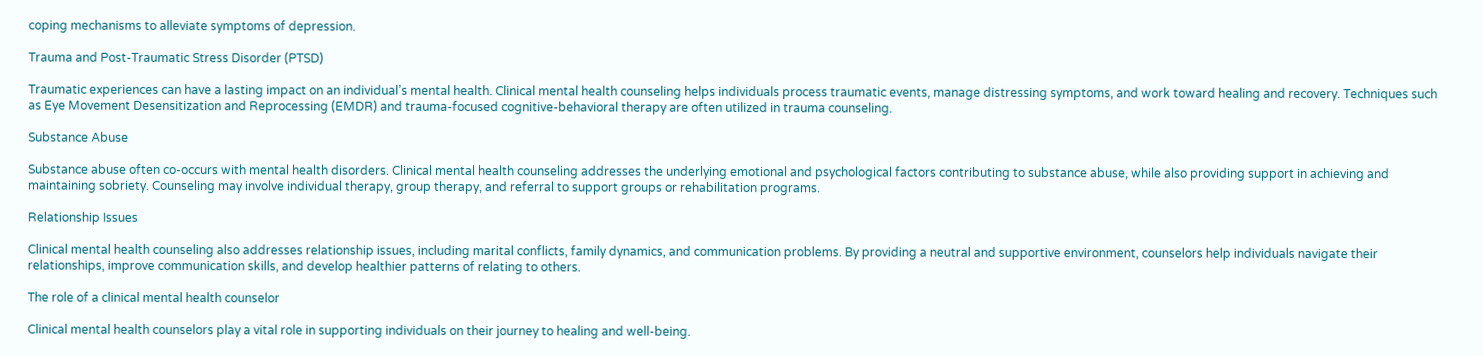coping mechanisms to alleviate symptoms of depression.

Trauma and Post-Traumatic Stress Disorder (PTSD)

Traumatic experiences can have a lasting impact on an individual’s mental health. Clinical mental health counseling helps individuals process traumatic events, manage distressing symptoms, and work toward healing and recovery. Techniques such as Eye Movement Desensitization and Reprocessing (EMDR) and trauma-focused cognitive-behavioral therapy are often utilized in trauma counseling.

Substance Abuse

Substance abuse often co-occurs with mental health disorders. Clinical mental health counseling addresses the underlying emotional and psychological factors contributing to substance abuse, while also providing support in achieving and maintaining sobriety. Counseling may involve individual therapy, group therapy, and referral to support groups or rehabilitation programs.

Relationship Issues

Clinical mental health counseling also addresses relationship issues, including marital conflicts, family dynamics, and communication problems. By providing a neutral and supportive environment, counselors help individuals navigate their relationships, improve communication skills, and develop healthier patterns of relating to others.

The role of a clinical mental health counselor

Clinical mental health counselors play a vital role in supporting individuals on their journey to healing and well-being.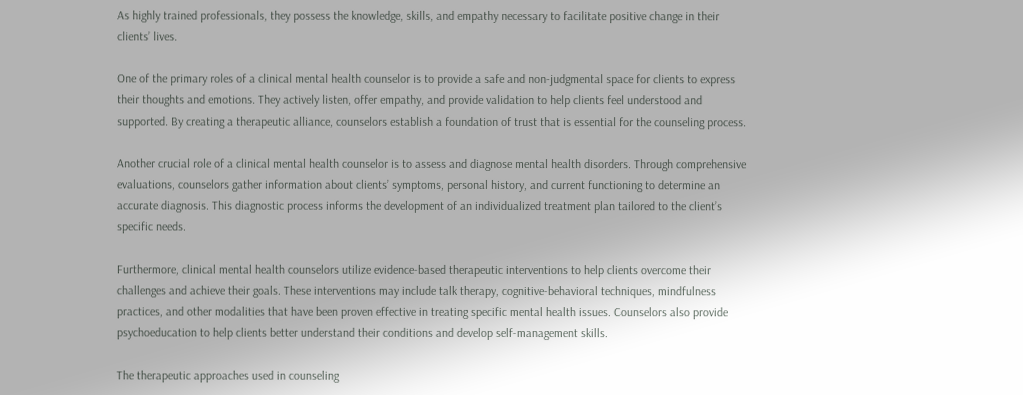As highly trained professionals, they possess the knowledge, skills, and empathy necessary to facilitate positive change in their clients’ lives.

One of the primary roles of a clinical mental health counselor is to provide a safe and non-judgmental space for clients to express their thoughts and emotions. They actively listen, offer empathy, and provide validation to help clients feel understood and supported. By creating a therapeutic alliance, counselors establish a foundation of trust that is essential for the counseling process.

Another crucial role of a clinical mental health counselor is to assess and diagnose mental health disorders. Through comprehensive evaluations, counselors gather information about clients’ symptoms, personal history, and current functioning to determine an accurate diagnosis. This diagnostic process informs the development of an individualized treatment plan tailored to the client’s specific needs.

Furthermore, clinical mental health counselors utilize evidence-based therapeutic interventions to help clients overcome their challenges and achieve their goals. These interventions may include talk therapy, cognitive-behavioral techniques, mindfulness practices, and other modalities that have been proven effective in treating specific mental health issues. Counselors also provide psychoeducation to help clients better understand their conditions and develop self-management skills.

The therapeutic approaches used in counseling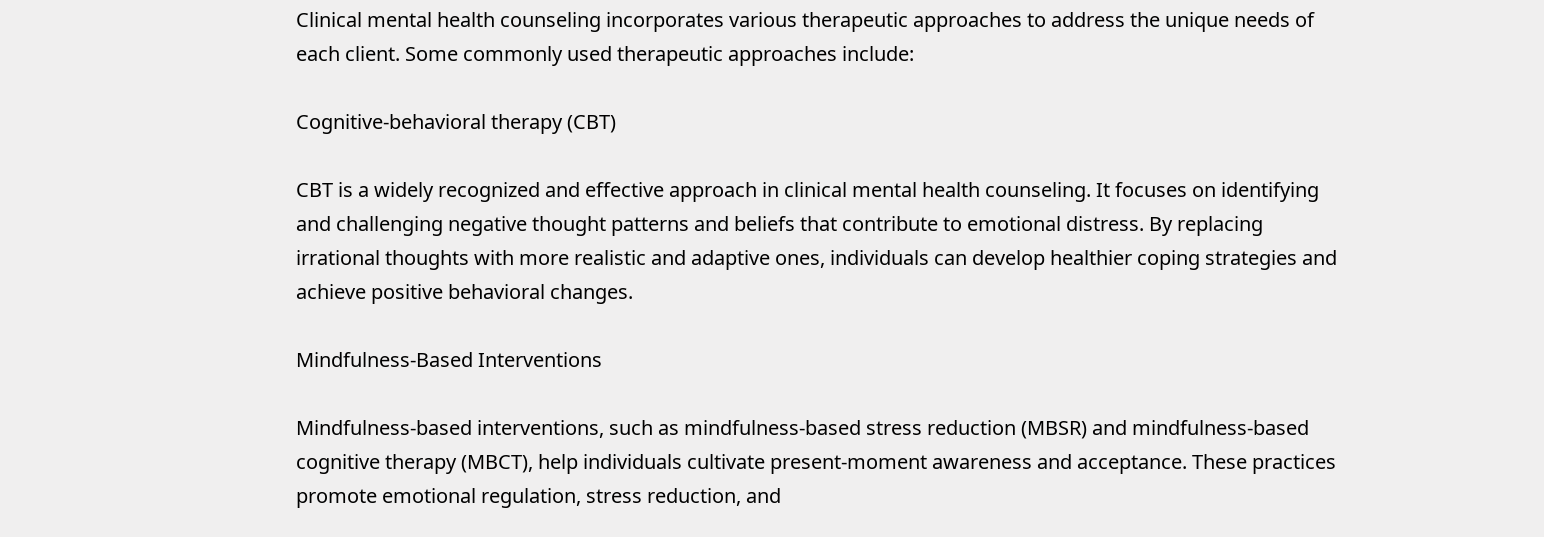Clinical mental health counseling incorporates various therapeutic approaches to address the unique needs of each client. Some commonly used therapeutic approaches include:

Cognitive-behavioral therapy (CBT)

CBT is a widely recognized and effective approach in clinical mental health counseling. It focuses on identifying and challenging negative thought patterns and beliefs that contribute to emotional distress. By replacing irrational thoughts with more realistic and adaptive ones, individuals can develop healthier coping strategies and achieve positive behavioral changes.

Mindfulness-Based Interventions

Mindfulness-based interventions, such as mindfulness-based stress reduction (MBSR) and mindfulness-based cognitive therapy (MBCT), help individuals cultivate present-moment awareness and acceptance. These practices promote emotional regulation, stress reduction, and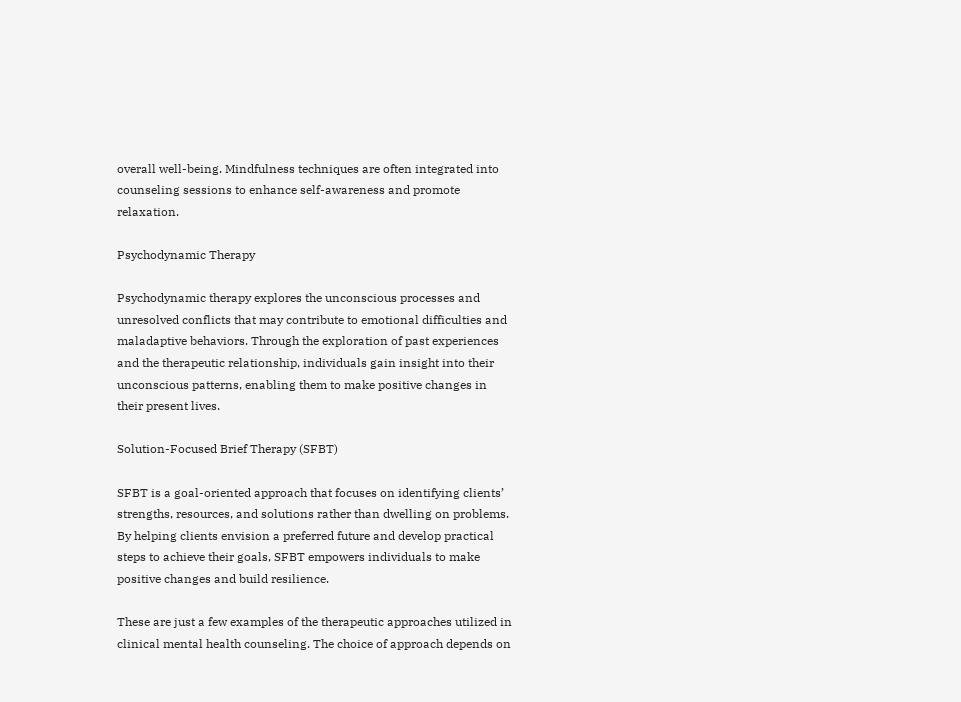overall well-being. Mindfulness techniques are often integrated into counseling sessions to enhance self-awareness and promote relaxation.

Psychodynamic Therapy

Psychodynamic therapy explores the unconscious processes and unresolved conflicts that may contribute to emotional difficulties and maladaptive behaviors. Through the exploration of past experiences and the therapeutic relationship, individuals gain insight into their unconscious patterns, enabling them to make positive changes in their present lives.

Solution-Focused Brief Therapy (SFBT)

SFBT is a goal-oriented approach that focuses on identifying clients’ strengths, resources, and solutions rather than dwelling on problems. By helping clients envision a preferred future and develop practical steps to achieve their goals, SFBT empowers individuals to make positive changes and build resilience.

These are just a few examples of the therapeutic approaches utilized in clinical mental health counseling. The choice of approach depends on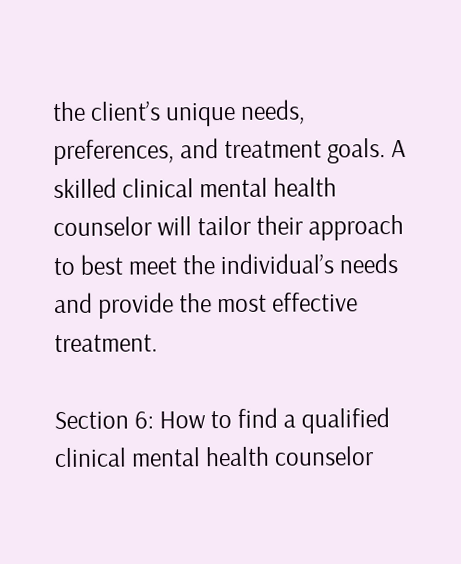the client’s unique needs, preferences, and treatment goals. A skilled clinical mental health counselor will tailor their approach to best meet the individual’s needs and provide the most effective treatment.

Section 6: How to find a qualified clinical mental health counselor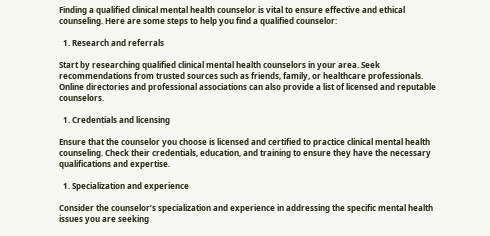Finding a qualified clinical mental health counselor is vital to ensure effective and ethical counseling. Here are some steps to help you find a qualified counselor:

  1. Research and referrals

Start by researching qualified clinical mental health counselors in your area. Seek recommendations from trusted sources such as friends, family, or healthcare professionals. Online directories and professional associations can also provide a list of licensed and reputable counselors.

  1. Credentials and licensing

Ensure that the counselor you choose is licensed and certified to practice clinical mental health counseling. Check their credentials, education, and training to ensure they have the necessary qualifications and expertise.

  1. Specialization and experience

Consider the counselor’s specialization and experience in addressing the specific mental health issues you are seeking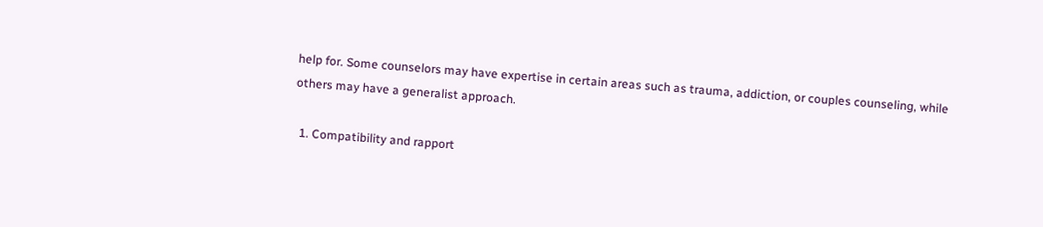help for. Some counselors may have expertise in certain areas such as trauma, addiction, or couples counseling, while others may have a generalist approach.

  1. Compatibility and rapport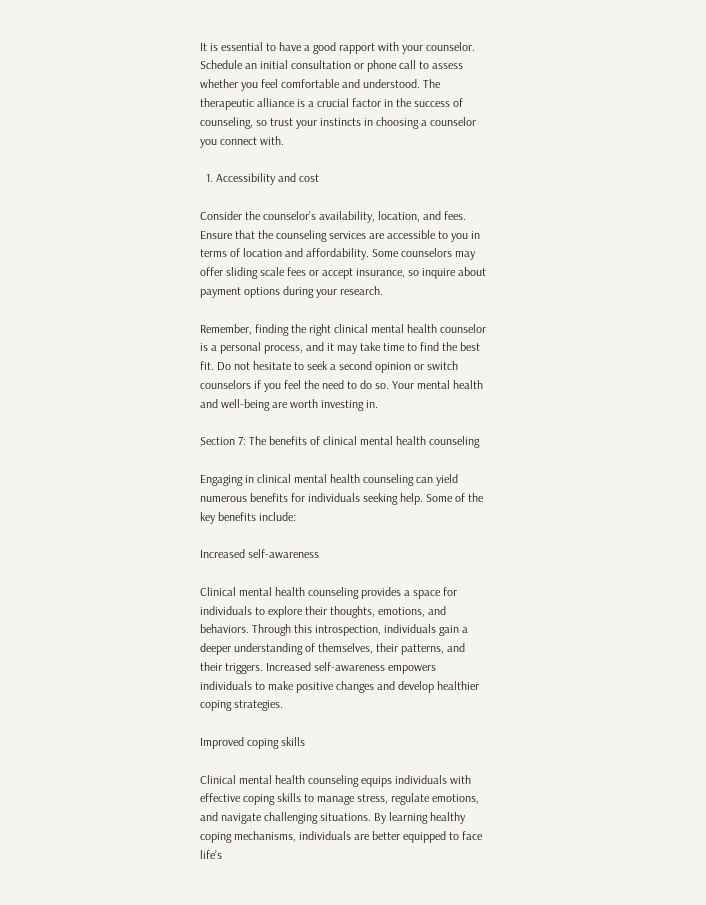It is essential to have a good rapport with your counselor. Schedule an initial consultation or phone call to assess whether you feel comfortable and understood. The therapeutic alliance is a crucial factor in the success of counseling, so trust your instincts in choosing a counselor you connect with.

  1. Accessibility and cost

Consider the counselor’s availability, location, and fees. Ensure that the counseling services are accessible to you in terms of location and affordability. Some counselors may offer sliding scale fees or accept insurance, so inquire about payment options during your research.

Remember, finding the right clinical mental health counselor is a personal process, and it may take time to find the best fit. Do not hesitate to seek a second opinion or switch counselors if you feel the need to do so. Your mental health and well-being are worth investing in.

Section 7: The benefits of clinical mental health counseling

Engaging in clinical mental health counseling can yield numerous benefits for individuals seeking help. Some of the key benefits include:

Increased self-awareness

Clinical mental health counseling provides a space for individuals to explore their thoughts, emotions, and behaviors. Through this introspection, individuals gain a deeper understanding of themselves, their patterns, and their triggers. Increased self-awareness empowers individuals to make positive changes and develop healthier coping strategies.

Improved coping skills

Clinical mental health counseling equips individuals with effective coping skills to manage stress, regulate emotions, and navigate challenging situations. By learning healthy coping mechanisms, individuals are better equipped to face life’s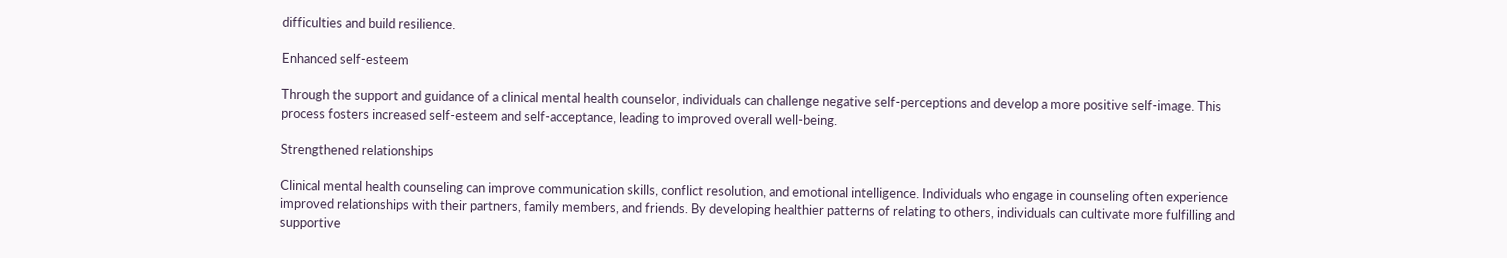difficulties and build resilience.

Enhanced self-esteem

Through the support and guidance of a clinical mental health counselor, individuals can challenge negative self-perceptions and develop a more positive self-image. This process fosters increased self-esteem and self-acceptance, leading to improved overall well-being.

Strengthened relationships

Clinical mental health counseling can improve communication skills, conflict resolution, and emotional intelligence. Individuals who engage in counseling often experience improved relationships with their partners, family members, and friends. By developing healthier patterns of relating to others, individuals can cultivate more fulfilling and supportive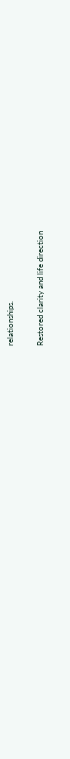relationships.

Restored clarity and life direction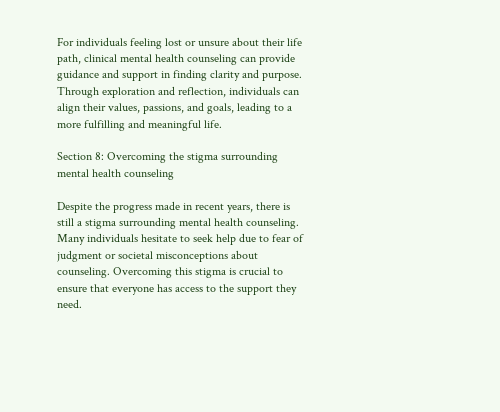For individuals feeling lost or unsure about their life path, clinical mental health counseling can provide guidance and support in finding clarity and purpose. Through exploration and reflection, individuals can align their values, passions, and goals, leading to a more fulfilling and meaningful life.

Section 8: Overcoming the stigma surrounding mental health counseling

Despite the progress made in recent years, there is still a stigma surrounding mental health counseling. Many individuals hesitate to seek help due to fear of judgment or societal misconceptions about counseling. Overcoming this stigma is crucial to ensure that everyone has access to the support they need.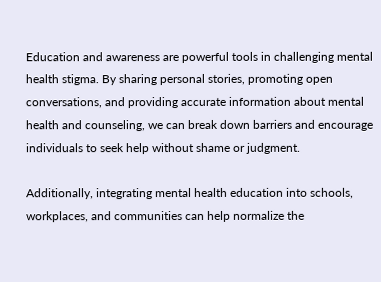Education and awareness are powerful tools in challenging mental health stigma. By sharing personal stories, promoting open conversations, and providing accurate information about mental health and counseling, we can break down barriers and encourage individuals to seek help without shame or judgment.

Additionally, integrating mental health education into schools, workplaces, and communities can help normalize the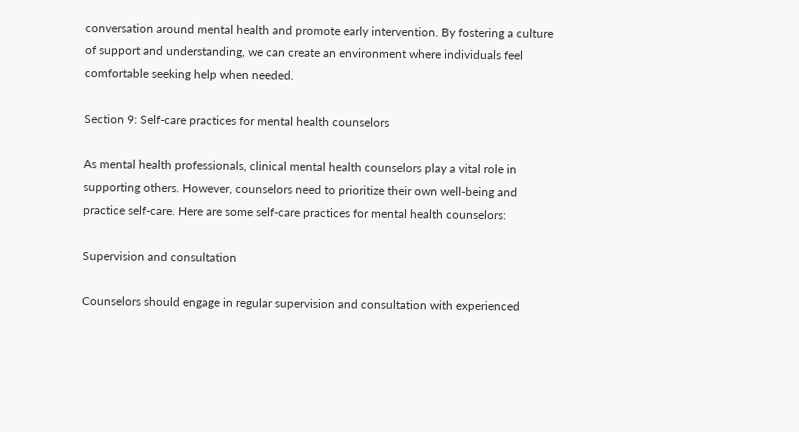conversation around mental health and promote early intervention. By fostering a culture of support and understanding, we can create an environment where individuals feel comfortable seeking help when needed.

Section 9: Self-care practices for mental health counselors

As mental health professionals, clinical mental health counselors play a vital role in supporting others. However, counselors need to prioritize their own well-being and practice self-care. Here are some self-care practices for mental health counselors:

Supervision and consultation

Counselors should engage in regular supervision and consultation with experienced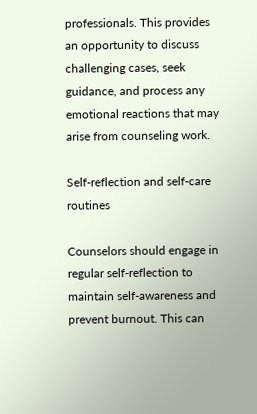professionals. This provides an opportunity to discuss challenging cases, seek guidance, and process any emotional reactions that may arise from counseling work.

Self-reflection and self-care routines

Counselors should engage in regular self-reflection to maintain self-awareness and prevent burnout. This can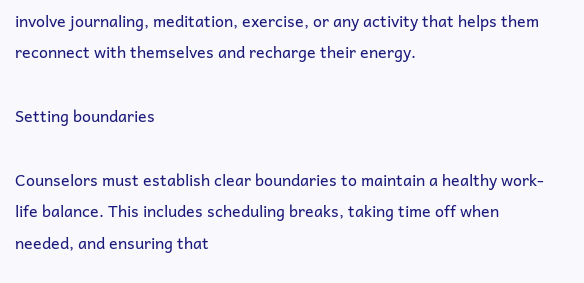involve journaling, meditation, exercise, or any activity that helps them reconnect with themselves and recharge their energy.

Setting boundaries

Counselors must establish clear boundaries to maintain a healthy work-life balance. This includes scheduling breaks, taking time off when needed, and ensuring that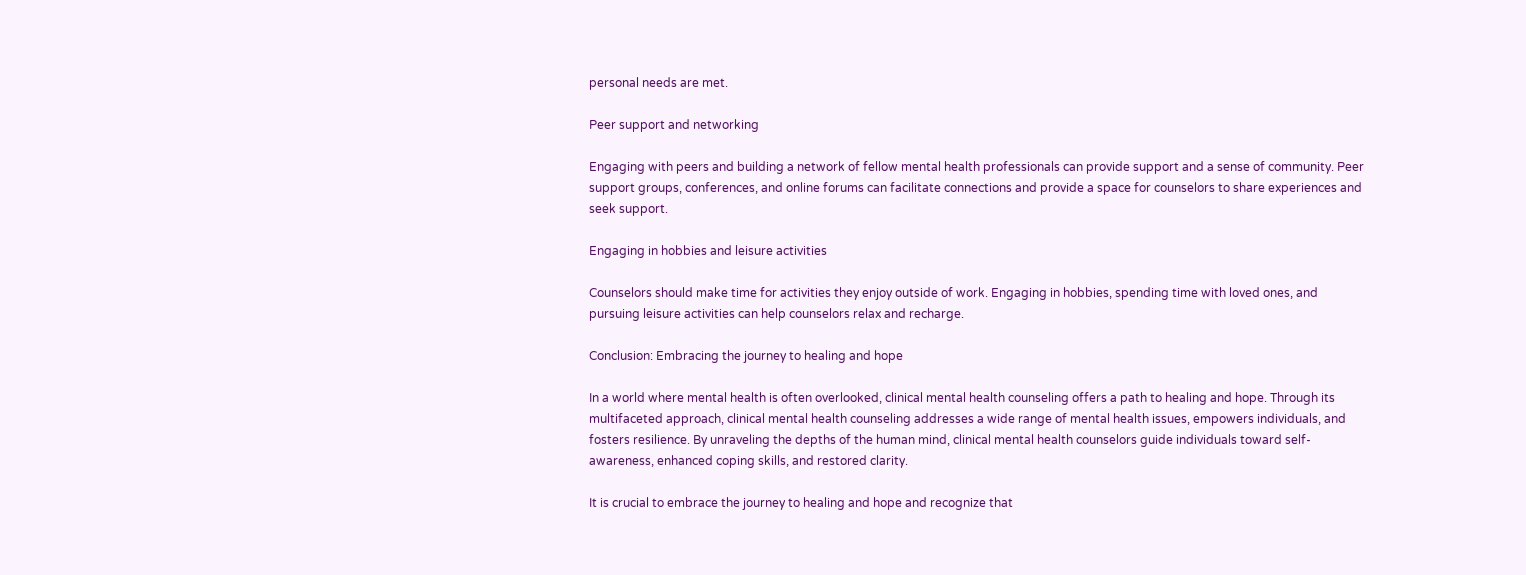personal needs are met.

Peer support and networking

Engaging with peers and building a network of fellow mental health professionals can provide support and a sense of community. Peer support groups, conferences, and online forums can facilitate connections and provide a space for counselors to share experiences and seek support.

Engaging in hobbies and leisure activities

Counselors should make time for activities they enjoy outside of work. Engaging in hobbies, spending time with loved ones, and pursuing leisure activities can help counselors relax and recharge.

Conclusion: Embracing the journey to healing and hope

In a world where mental health is often overlooked, clinical mental health counseling offers a path to healing and hope. Through its multifaceted approach, clinical mental health counseling addresses a wide range of mental health issues, empowers individuals, and fosters resilience. By unraveling the depths of the human mind, clinical mental health counselors guide individuals toward self-awareness, enhanced coping skills, and restored clarity.

It is crucial to embrace the journey to healing and hope and recognize that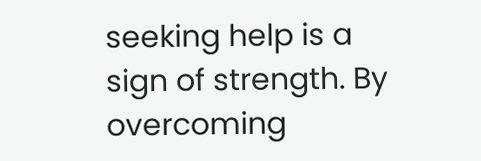seeking help is a sign of strength. By overcoming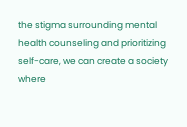the stigma surrounding mental health counseling and prioritizing self-care, we can create a society where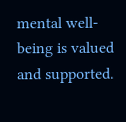mental well-being is valued and supported.